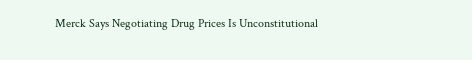Merck Says Negotiating Drug Prices Is Unconstitutional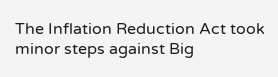The Inflation Reduction Act took minor steps against Big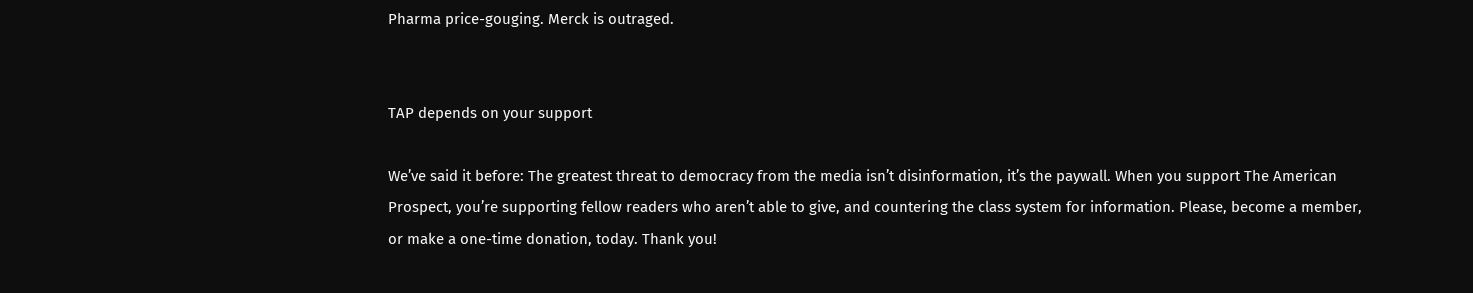Pharma price-gouging. Merck is outraged.


TAP depends on your support

We’ve said it before: The greatest threat to democracy from the media isn’t disinformation, it’s the paywall. When you support The American Prospect, you’re supporting fellow readers who aren’t able to give, and countering the class system for information. Please, become a member, or make a one-time donation, today. Thank you!